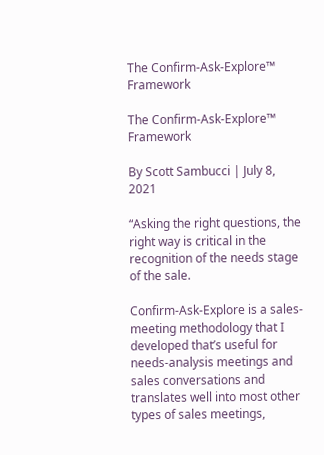The Confirm-Ask-Explore™ Framework

The Confirm-Ask-Explore™ Framework

By Scott Sambucci | July 8, 2021

“Asking the right questions, the right way is critical in the recognition of the needs stage of the sale.

Confirm-Ask-Explore is a sales-meeting methodology that I developed that’s useful for needs-analysis meetings and sales conversations and translates well into most other types of sales meetings,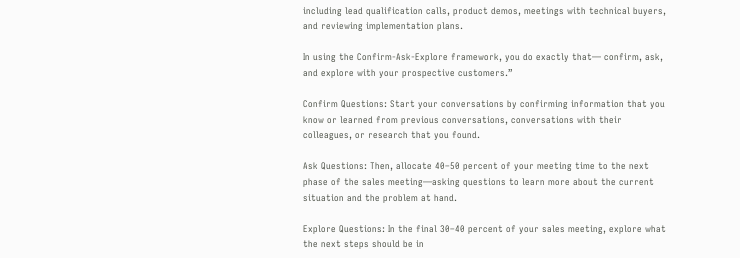including lead qualification calls, product demos, meetings with technical buyers, and reviewing implementation plans.

In using the Confirm-Ask-Explore framework, you do exactly that— confirm, ask, and explore with your prospective customers.”

Confirm Questions: Start your conversations by confirming information that you know or learned from previous conversations, conversations with their colleagues, or research that you found.

Ask Questions: Then, allocate 40–50 percent of your meeting time to the next phase of the sales meeting—asking questions to learn more about the current situation and the problem at hand.

Explore Questions: In the final 30–40 percent of your sales meeting, explore what the next steps should be in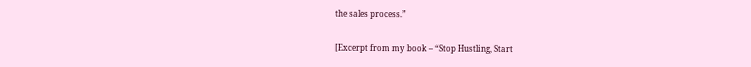the sales process.”

[Excerpt from my book – “Stop Hustling, Start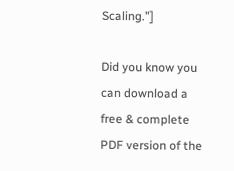Scaling.”]

Did you know you can download a free & complete PDF version of the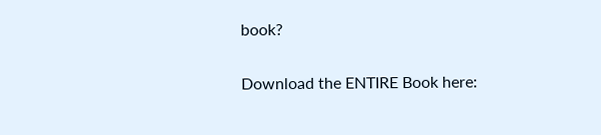book?

Download the ENTIRE Book here: